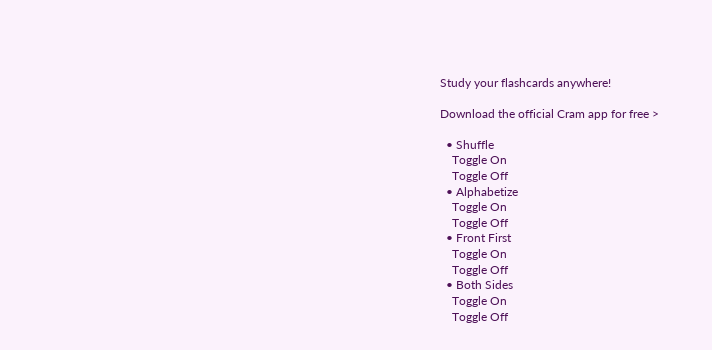Study your flashcards anywhere!

Download the official Cram app for free >

  • Shuffle
    Toggle On
    Toggle Off
  • Alphabetize
    Toggle On
    Toggle Off
  • Front First
    Toggle On
    Toggle Off
  • Both Sides
    Toggle On
    Toggle Off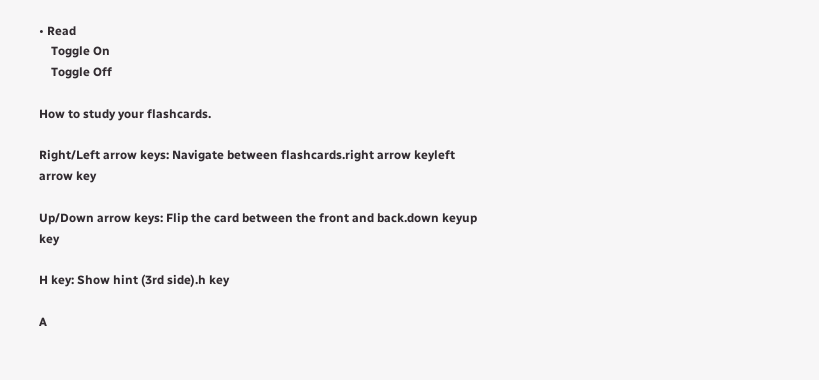• Read
    Toggle On
    Toggle Off

How to study your flashcards.

Right/Left arrow keys: Navigate between flashcards.right arrow keyleft arrow key

Up/Down arrow keys: Flip the card between the front and back.down keyup key

H key: Show hint (3rd side).h key

A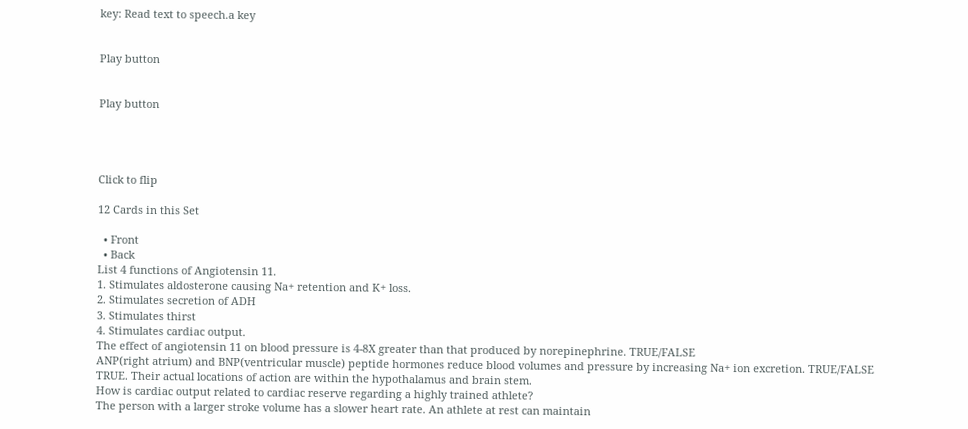key: Read text to speech.a key


Play button


Play button




Click to flip

12 Cards in this Set

  • Front
  • Back
List 4 functions of Angiotensin 11.
1. Stimulates aldosterone causing Na+ retention and K+ loss.
2. Stimulates secretion of ADH
3. Stimulates thirst
4. Stimulates cardiac output.
The effect of angiotensin 11 on blood pressure is 4-8X greater than that produced by norepinephrine. TRUE/FALSE
ANP(right atrium) and BNP(ventricular muscle) peptide hormones reduce blood volumes and pressure by increasing Na+ ion excretion. TRUE/FALSE
TRUE. Their actual locations of action are within the hypothalamus and brain stem.
How is cardiac output related to cardiac reserve regarding a highly trained athlete?
The person with a larger stroke volume has a slower heart rate. An athlete at rest can maintain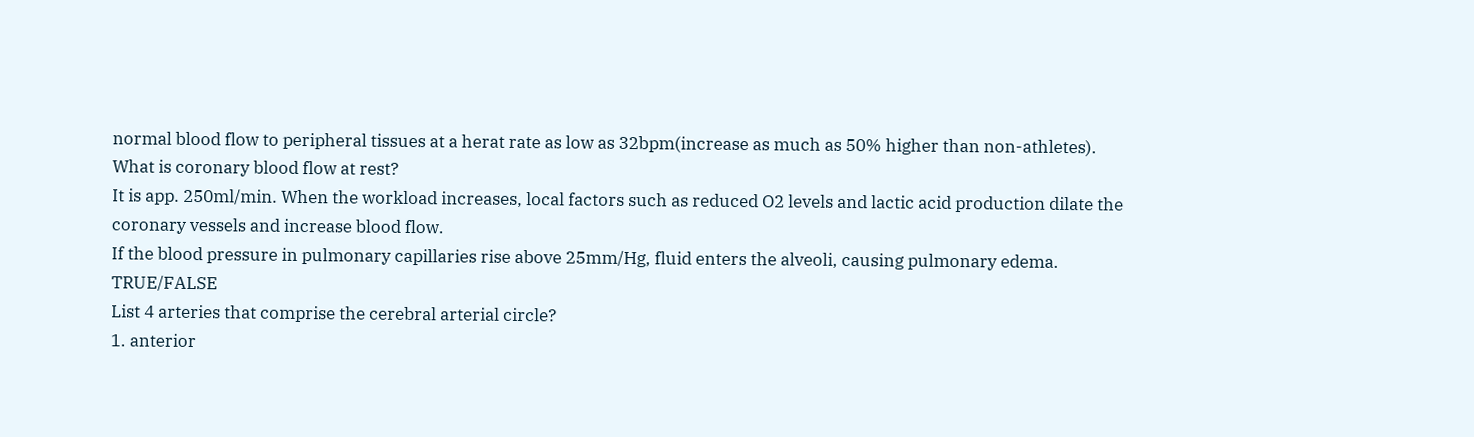normal blood flow to peripheral tissues at a herat rate as low as 32bpm(increase as much as 50% higher than non-athletes).
What is coronary blood flow at rest?
It is app. 250ml/min. When the workload increases, local factors such as reduced O2 levels and lactic acid production dilate the coronary vessels and increase blood flow.
If the blood pressure in pulmonary capillaries rise above 25mm/Hg, fluid enters the alveoli, causing pulmonary edema. TRUE/FALSE
List 4 arteries that comprise the cerebral arterial circle?
1. anterior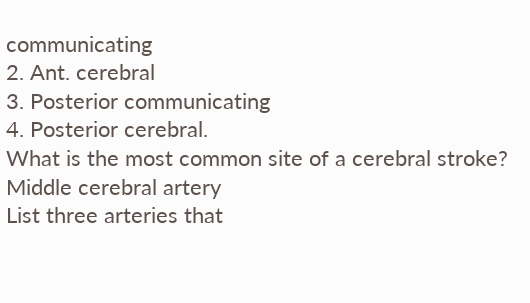communicating
2. Ant. cerebral
3. Posterior communicating
4. Posterior cerebral.
What is the most common site of a cerebral stroke?
Middle cerebral artery
List three arteries that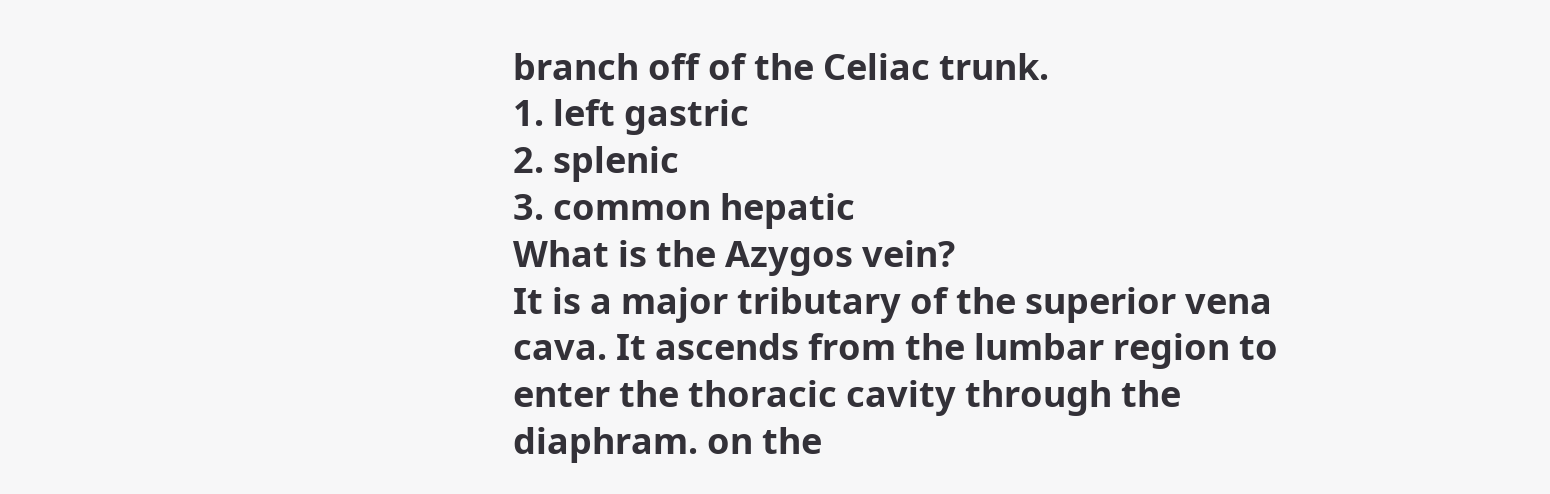branch off of the Celiac trunk.
1. left gastric
2. splenic
3. common hepatic
What is the Azygos vein?
It is a major tributary of the superior vena cava. It ascends from the lumbar region to enter the thoracic cavity through the diaphram. on the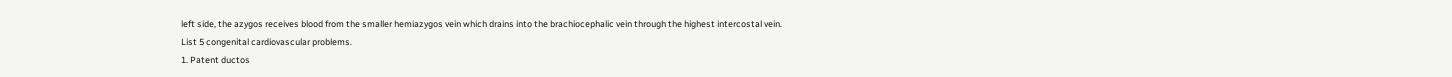left side, the azygos receives blood from the smaller hemiazygos vein which drains into the brachiocephalic vein through the highest intercostal vein.
List 5 congenital cardiovascular problems.
1. Patent ductos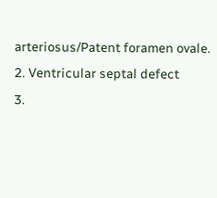arteriosus/Patent foramen ovale.
2. Ventricular septal defect
3.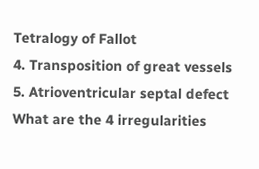Tetralogy of Fallot
4. Transposition of great vessels
5. Atrioventricular septal defect
What are the 4 irregularities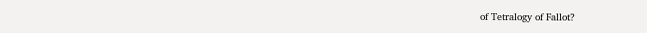of Tetralogy of Fallot?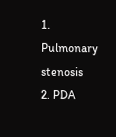1. Pulmonary stenosis
2. PDA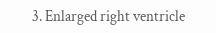3. Enlarged right ventricle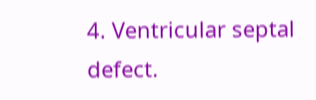4. Ventricular septal defect.